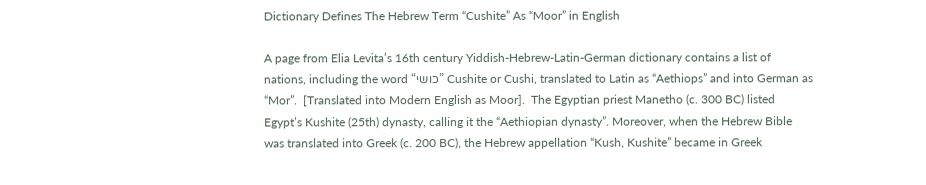Dictionary Defines The Hebrew Term “Cushite” As “Moor” in English

A page from Elia Levita’s 16th century Yiddish-Hebrew-Latin-German dictionary contains a list of nations, including the word “כושי” Cushite or Cushi, translated to Latin as “Aethiops” and into German as “Mor”.  [Translated into Modern English as Moor].  The Egyptian priest Manetho (c. 300 BC) listed Egypt’s Kushite (25th) dynasty, calling it the “Aethiopian dynasty”. Moreover, when the Hebrew Bible was translated into Greek (c. 200 BC), the Hebrew appellation “Kush, Kushite” became in Greek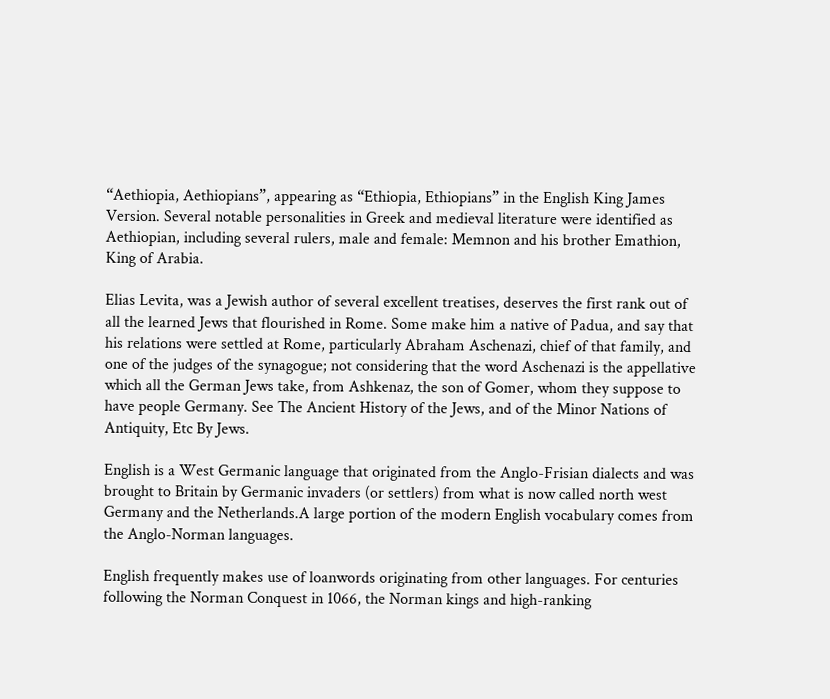“Aethiopia, Aethiopians”, appearing as “Ethiopia, Ethiopians” in the English King James Version. Several notable personalities in Greek and medieval literature were identified as Aethiopian, including several rulers, male and female: Memnon and his brother Emathion, King of Arabia.

Elias Levita, was a Jewish author of several excellent treatises, deserves the first rank out of all the learned Jews that flourished in Rome. Some make him a native of Padua, and say that his relations were settled at Rome, particularly Abraham Aschenazi, chief of that family, and one of the judges of the synagogue; not considering that the word Aschenazi is the appellative which all the German Jews take, from Ashkenaz, the son of Gomer, whom they suppose to have people Germany. See The Ancient History of the Jews, and of the Minor Nations of Antiquity, Etc By Jews.

English is a West Germanic language that originated from the Anglo-Frisian dialects and was brought to Britain by Germanic invaders (or settlers) from what is now called north west Germany and the Netherlands.A large portion of the modern English vocabulary comes from the Anglo-Norman languages.

English frequently makes use of loanwords originating from other languages. For centuries following the Norman Conquest in 1066, the Norman kings and high-ranking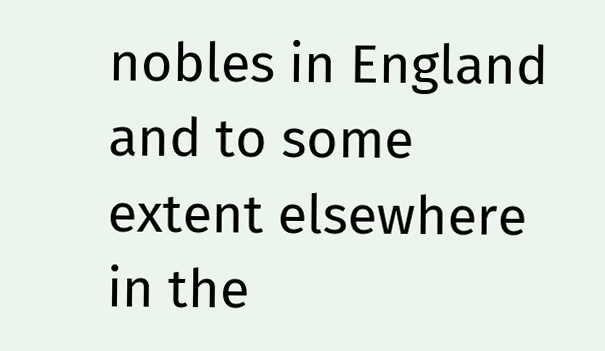nobles in England and to some extent elsewhere in the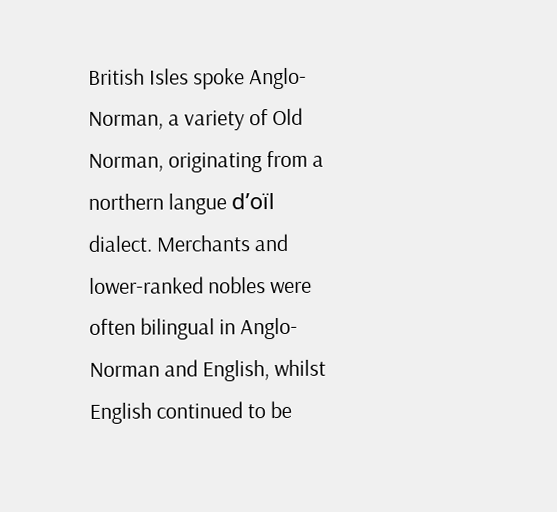British Isles spoke Anglo-Norman, a variety of Old Norman, originating from a northern langue d’oïl dialect. Merchants and lower-ranked nobles were often bilingual in Anglo-Norman and English, whilst English continued to be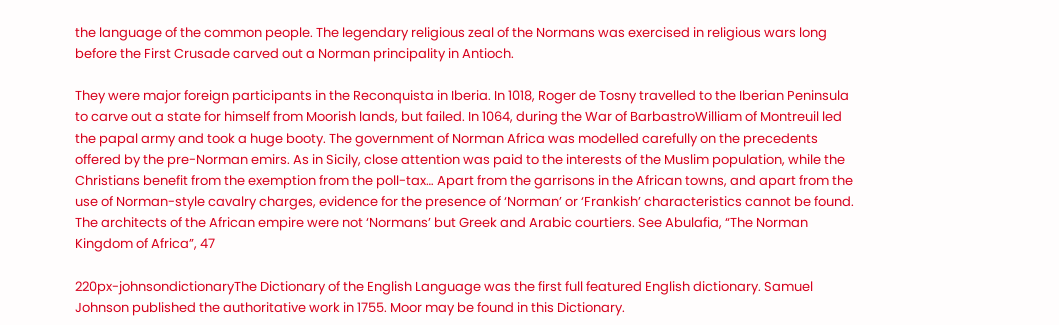the language of the common people. The legendary religious zeal of the Normans was exercised in religious wars long before the First Crusade carved out a Norman principality in Antioch.

They were major foreign participants in the Reconquista in Iberia. In 1018, Roger de Tosny travelled to the Iberian Peninsula to carve out a state for himself from Moorish lands, but failed. In 1064, during the War of BarbastroWilliam of Montreuil led the papal army and took a huge booty. The government of Norman Africa was modelled carefully on the precedents offered by the pre-Norman emirs. As in Sicily, close attention was paid to the interests of the Muslim population, while the Christians benefit from the exemption from the poll-tax… Apart from the garrisons in the African towns, and apart from the use of Norman-style cavalry charges, evidence for the presence of ‘Norman’ or ‘Frankish’ characteristics cannot be found. The architects of the African empire were not ‘Normans’ but Greek and Arabic courtiers. See Abulafia, “The Norman Kingdom of Africa”, 47

220px-johnsondictionaryThe Dictionary of the English Language was the first full featured English dictionary. Samuel Johnson published the authoritative work in 1755. Moor may be found in this Dictionary.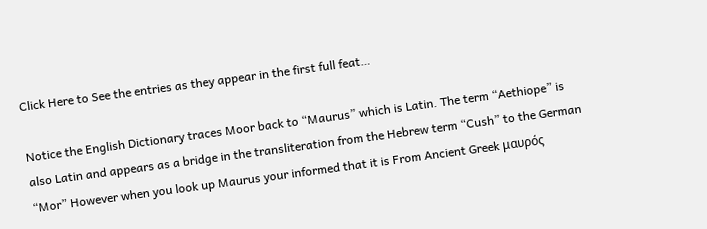Click Here to See the entries as they appear in the first full feat…

Notice the English Dictionary traces Moor back to “Maurus” which is Latin. The term “Aethiope” is also Latin and appears as a bridge in the transliteration from the Hebrew term “Cush” to the German “Mor” However when you look up Maurus your informed that it is From Ancient Greek μαυρός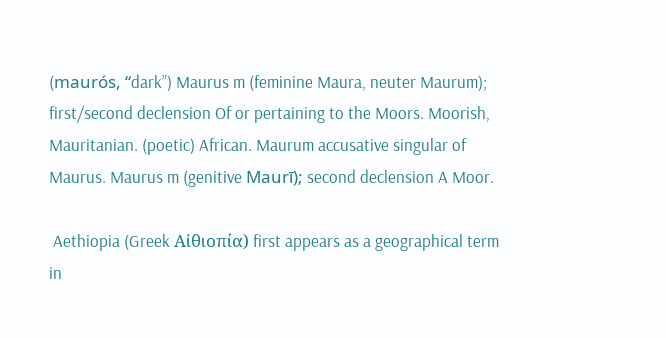(maurós, “dark”) Maurus m (feminine Maura, neuter Maurum); first/second declension Of or pertaining to the Moors. Moorish, Mauritanian. (poetic) African. Maurum accusative singular of Maurus. Maurus m (genitive Maurī); second declension A Moor.

 Aethiopia (Greek Αἰθιοπία) first appears as a geographical term in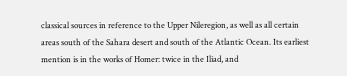classical sources in reference to the Upper Nileregion, as well as all certain areas south of the Sahara desert and south of the Atlantic Ocean. Its earliest mention is in the works of Homer: twice in the Iliad, and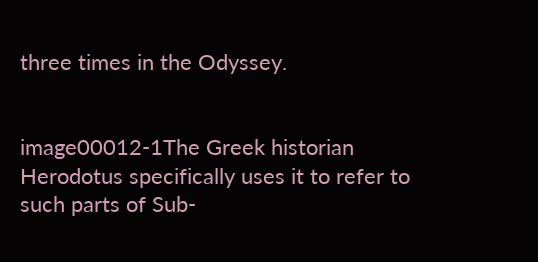three times in the Odyssey.


image00012-1The Greek historian Herodotus specifically uses it to refer to such parts of Sub-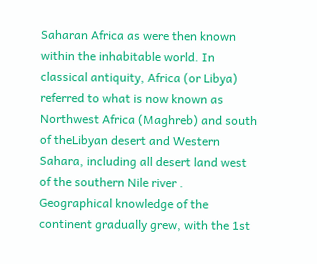Saharan Africa as were then known within the inhabitable world. In classical antiquity, Africa (or Libya) referred to what is now known as Northwest Africa (Maghreb) and south of theLibyan desert and Western Sahara, including all desert land west of the southern Nile river . Geographical knowledge of the continent gradually grew, with the 1st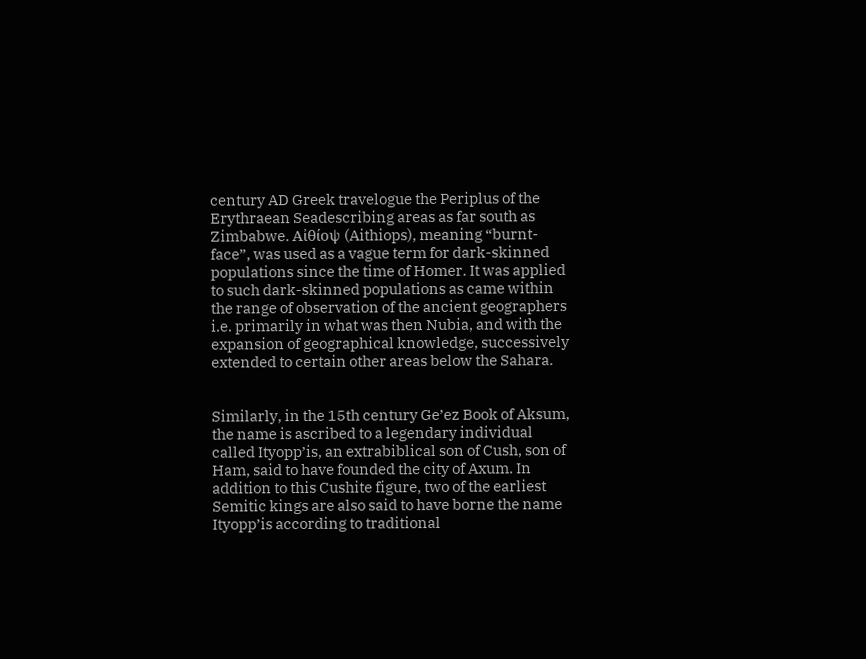century AD Greek travelogue the Periplus of the Erythraean Seadescribing areas as far south as Zimbabwe. Αἰθίοψ (Aithiops), meaning “burnt-face”, was used as a vague term for dark-skinned populations since the time of Homer. It was applied to such dark-skinned populations as came within the range of observation of the ancient geographers i.e. primarily in what was then Nubia, and with the expansion of geographical knowledge, successively extended to certain other areas below the Sahara.


Similarly, in the 15th century Ge’ez Book of Aksum, the name is ascribed to a legendary individual called Ityopp’is, an extrabiblical son of Cush, son of Ham, said to have founded the city of Axum. In addition to this Cushite figure, two of the earliest Semitic kings are also said to have borne the name Ityopp’is according to traditional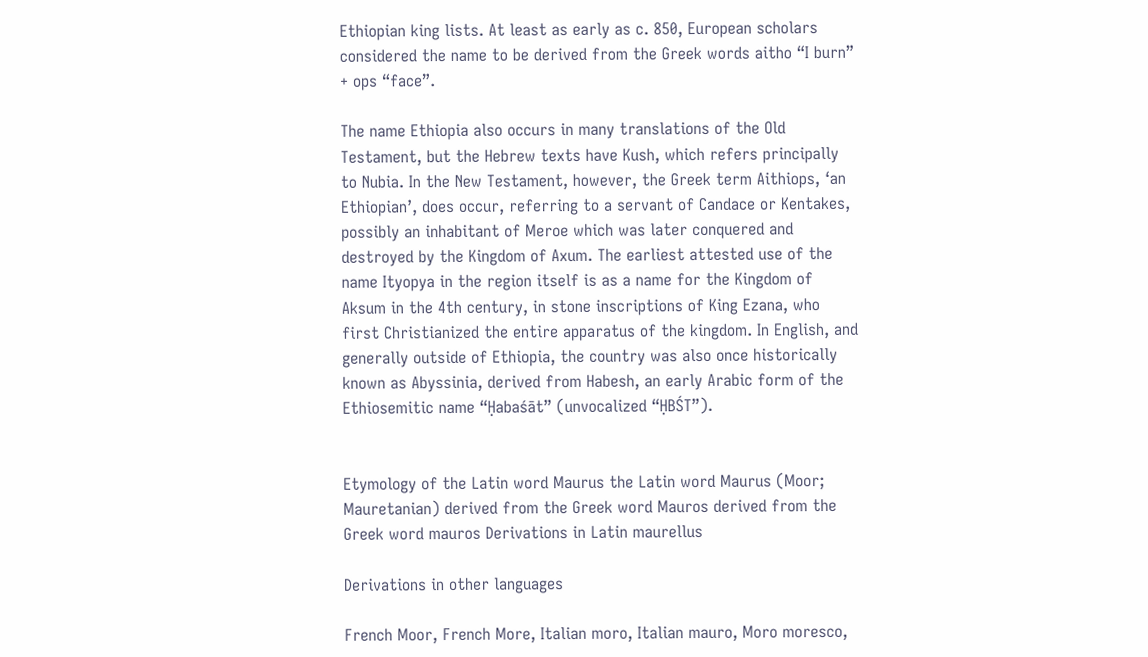Ethiopian king lists. At least as early as c. 850, European scholars considered the name to be derived from the Greek words aitho “I burn” + ops “face”.

The name Ethiopia also occurs in many translations of the Old Testament, but the Hebrew texts have Kush, which refers principally to Nubia. In the New Testament, however, the Greek term Aithiops, ‘an Ethiopian’, does occur, referring to a servant of Candace or Kentakes, possibly an inhabitant of Meroe which was later conquered and destroyed by the Kingdom of Axum. The earliest attested use of the name Ityopya in the region itself is as a name for the Kingdom of Aksum in the 4th century, in stone inscriptions of King Ezana, who first Christianized the entire apparatus of the kingdom. In English, and generally outside of Ethiopia, the country was also once historically known as Abyssinia, derived from Habesh, an early Arabic form of the Ethiosemitic name “Ḥabaśāt” (unvocalized “ḤBŚT”).


Etymology of the Latin word Maurus the Latin word Maurus (Moor; Mauretanian) derived from the Greek word Mauros derived from the Greek word mauros Derivations in Latin maurellus

Derivations in other languages

French Moor, French More, Italian moro, Italian mauro, Moro moresco,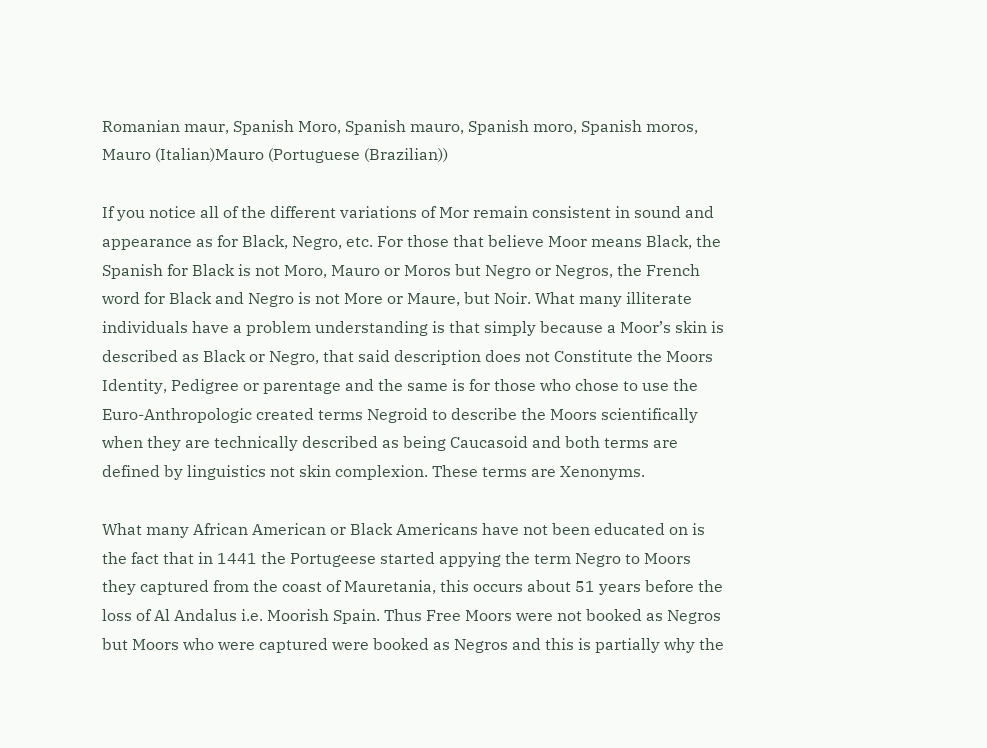Romanian maur, Spanish Moro, Spanish mauro, Spanish moro, Spanish moros,  Mauro (Italian)Mauro (Portuguese (Brazilian))

If you notice all of the different variations of Mor remain consistent in sound and appearance as for Black, Negro, etc. For those that believe Moor means Black, the Spanish for Black is not Moro, Mauro or Moros but Negro or Negros, the French word for Black and Negro is not More or Maure, but Noir. What many illiterate individuals have a problem understanding is that simply because a Moor’s skin is described as Black or Negro, that said description does not Constitute the Moors Identity, Pedigree or parentage and the same is for those who chose to use the Euro-Anthropologic created terms Negroid to describe the Moors scientifically when they are technically described as being Caucasoid and both terms are defined by linguistics not skin complexion. These terms are Xenonyms.

What many African American or Black Americans have not been educated on is the fact that in 1441 the Portugeese started appying the term Negro to Moors they captured from the coast of Mauretania, this occurs about 51 years before the loss of Al Andalus i.e. Moorish Spain. Thus Free Moors were not booked as Negros but Moors who were captured were booked as Negros and this is partially why the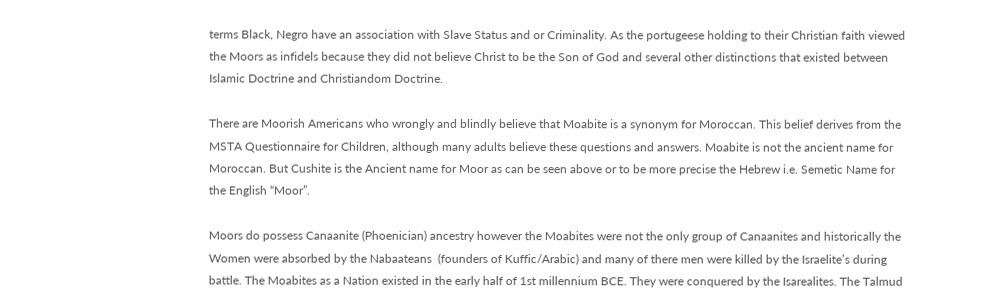terms Black, Negro have an association with Slave Status and or Criminality. As the portugeese holding to their Christian faith viewed the Moors as infidels because they did not believe Christ to be the Son of God and several other distinctions that existed between Islamic Doctrine and Christiandom Doctrine.

There are Moorish Americans who wrongly and blindly believe that Moabite is a synonym for Moroccan. This belief derives from the MSTA Questionnaire for Children, although many adults believe these questions and answers. Moabite is not the ancient name for Moroccan. But Cushite is the Ancient name for Moor as can be seen above or to be more precise the Hebrew i.e. Semetic Name for the English “Moor”.

Moors do possess Canaanite (Phoenician) ancestry however the Moabites were not the only group of Canaanites and historically the Women were absorbed by the Nabaateans  (founders of Kuffic/Arabic) and many of there men were killed by the Israelite’s during battle. The Moabites as a Nation existed in the early half of 1st millennium BCE. They were conquered by the Isarealites. The Talmud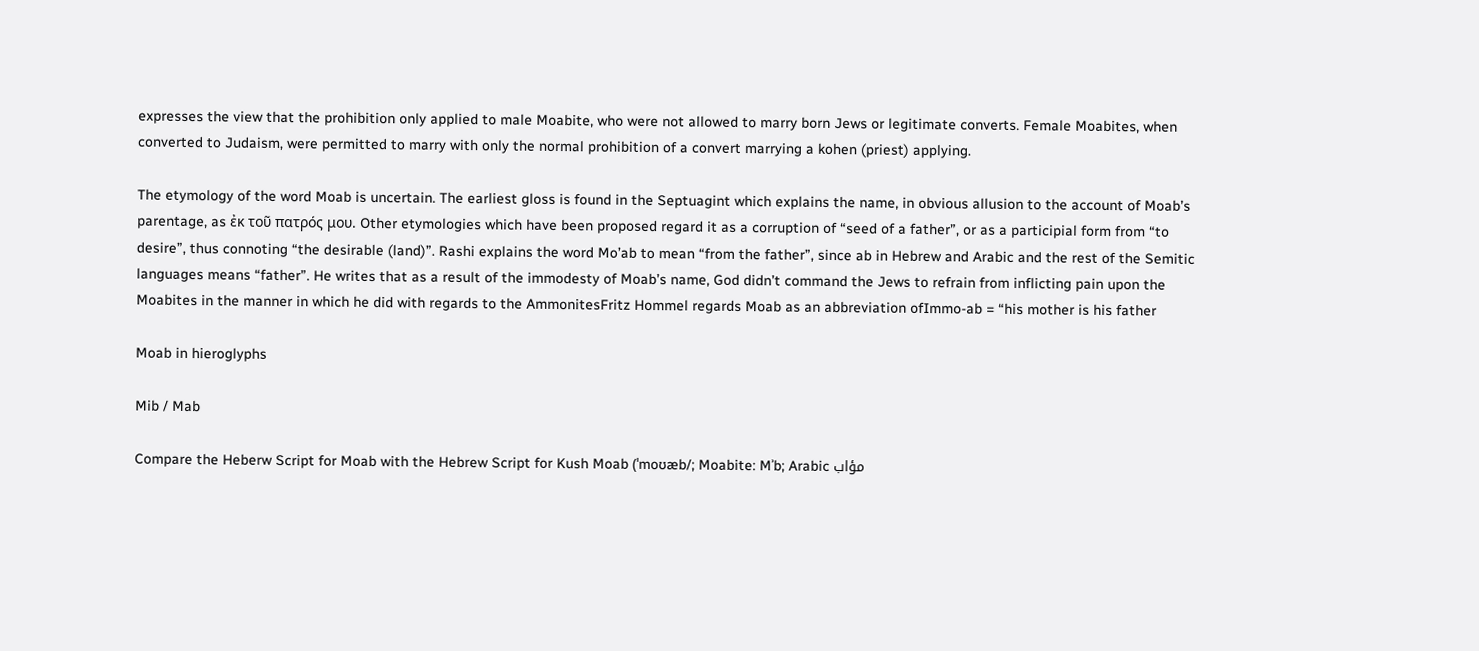expresses the view that the prohibition only applied to male Moabite, who were not allowed to marry born Jews or legitimate converts. Female Moabites, when converted to Judaism, were permitted to marry with only the normal prohibition of a convert marrying a kohen (priest) applying.

The etymology of the word Moab is uncertain. The earliest gloss is found in the Septuagint which explains the name, in obvious allusion to the account of Moab’s parentage, as ἐκ τοῦ πατρός μου. Other etymologies which have been proposed regard it as a corruption of “seed of a father”, or as a participial form from “to desire”, thus connoting “the desirable (land)”. Rashi explains the word Mo’ab to mean “from the father”, since ab in Hebrew and Arabic and the rest of the Semitic languages means “father”. He writes that as a result of the immodesty of Moab’s name, God didn’t command the Jews to refrain from inflicting pain upon the Moabites in the manner in which he did with regards to the AmmonitesFritz Hommel regards Moab as an abbreviation ofImmo-ab = “his mother is his father

Moab in hieroglyphs

Mib / Mab

Compare the Heberw Script for Moab with the Hebrew Script for Kush Moab (ˈmoʊæb/; Moabite: Mʾb; Arabic مؤاب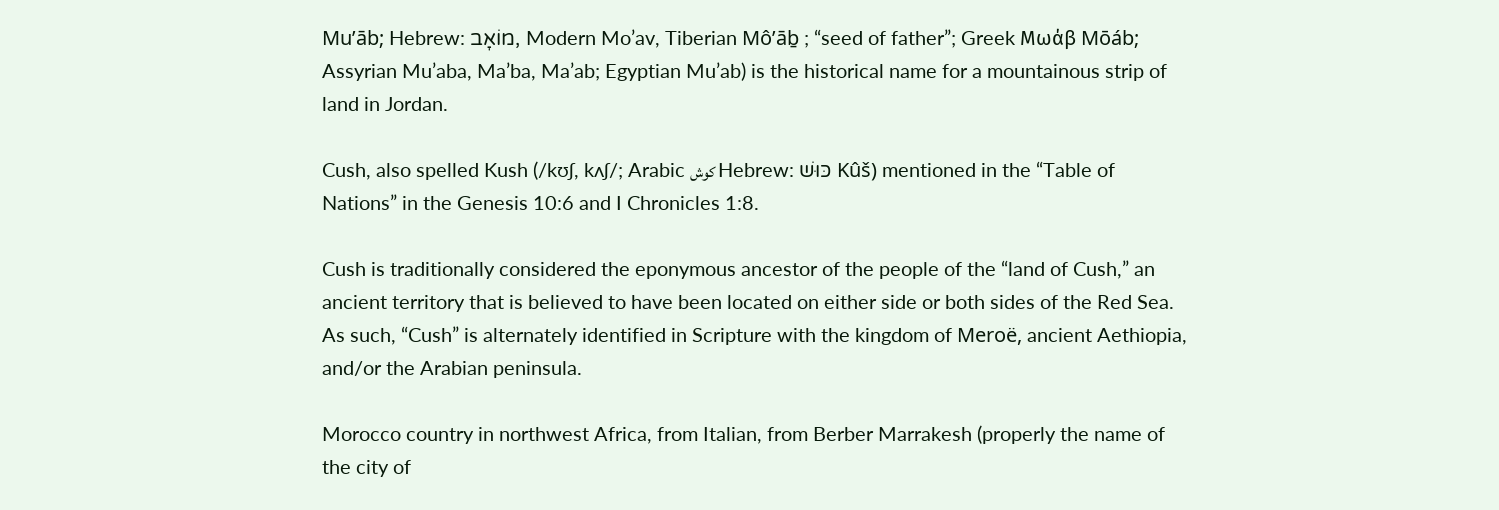Mu’āb; Hebrew: מוֹאָב, Modern Mo’av, Tiberian Môʼāḇ ; “seed of father”; Greek Μωάβ Mōáb; Assyrian Mu’aba, Ma’ba, Ma’ab; Egyptian Mu’ab) is the historical name for a mountainous strip of land in Jordan.

Cush, also spelled Kush (/kʊʃ, kʌʃ/; Arabic كوش Hebrew: כּוּשׁ Kûš) mentioned in the “Table of Nations” in the Genesis 10:6 and I Chronicles 1:8.

Cush is traditionally considered the eponymous ancestor of the people of the “land of Cush,” an ancient territory that is believed to have been located on either side or both sides of the Red Sea. As such, “Cush” is alternately identified in Scripture with the kingdom of Meroë, ancient Aethiopia, and/or the Arabian peninsula.

Morocco country in northwest Africa, from Italian, from Berber Marrakesh (properly the name of the city of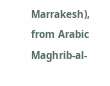Marrakesh), from Arabic Maghrib-al-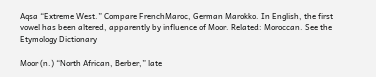Aqsa “Extreme West.” Compare FrenchMaroc, German Marokko. In English, the first vowel has been altered, apparently by influence of Moor. Related: Moroccan. See the Etymology Dictionary

Moor (n.) “North African, Berber,” late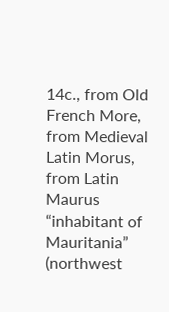14c., from Old French More, from Medieval Latin Morus, from Latin Maurus “inhabitant of Mauritania” (northwest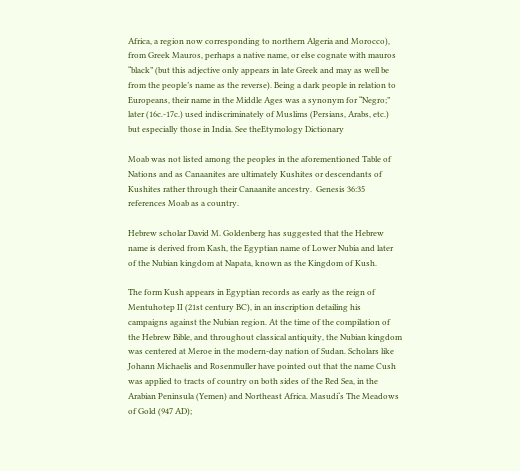Africa, a region now corresponding to northern Algeria and Morocco), from Greek Mauros, perhaps a native name, or else cognate with mauros “black” (but this adjective only appears in late Greek and may as well be from the people’s name as the reverse). Being a dark people in relation to Europeans, their name in the Middle Ages was a synonym for “Negro;” later (16c.-17c.) used indiscriminately of Muslims (Persians, Arabs, etc.) but especially those in India. See theEtymology Dictionary

Moab was not listed among the peoples in the aforementioned Table of Nations and as Canaanites are ultimately Kushites or descendants of Kushites rather through their Canaanite ancestry.  Genesis 36:35 references Moab as a country.

Hebrew scholar David M. Goldenberg has suggested that the Hebrew name is derived from Kash, the Egyptian name of Lower Nubia and later of the Nubian kingdom at Napata, known as the Kingdom of Kush.

The form Kush appears in Egyptian records as early as the reign of Mentuhotep II (21st century BC), in an inscription detailing his campaigns against the Nubian region. At the time of the compilation of the Hebrew Bible, and throughout classical antiquity, the Nubian kingdom was centered at Meroe in the modern-day nation of Sudan. Scholars like Johann Michaelis and Rosenmuller have pointed out that the name Cush was applied to tracts of country on both sides of the Red Sea, in the Arabian Peninsula (Yemen) and Northeast Africa. Masudi‘s The Meadows of Gold (947 AD);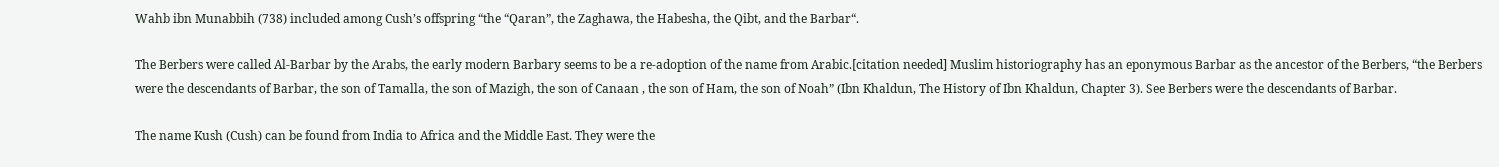Wahb ibn Munabbih (738) included among Cush’s offspring “the “Qaran”, the Zaghawa, the Habesha, the Qibt, and the Barbar“.

The Berbers were called Al-Barbar by the Arabs, the early modern Barbary seems to be a re-adoption of the name from Arabic.[citation needed] Muslim historiography has an eponymous Barbar as the ancestor of the Berbers, “the Berbers were the descendants of Barbar, the son of Tamalla, the son of Mazigh, the son of Canaan , the son of Ham, the son of Noah” (Ibn Khaldun, The History of Ibn Khaldun, Chapter 3). See Berbers were the descendants of Barbar.

The name Kush (Cush) can be found from India to Africa and the Middle East. They were the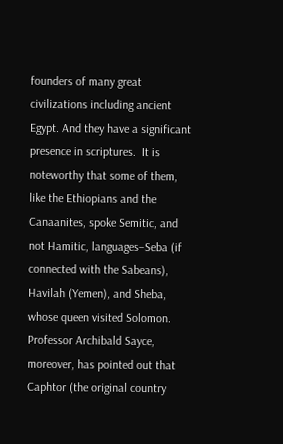founders of many great civilizations including ancient Egypt. And they have a significant presence in scriptures.  It is noteworthy that some of them, like the Ethiopians and the Canaanites, spoke Semitic, and not Hamitic, languages–Seba (if connected with the Sabeans), Havilah (Yemen), and Sheba, whose queen visited Solomon. Professor Archibald Sayce, moreover, has pointed out that Caphtor (the original country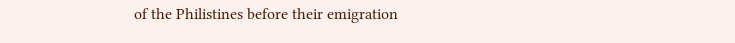of the Philistines before their emigration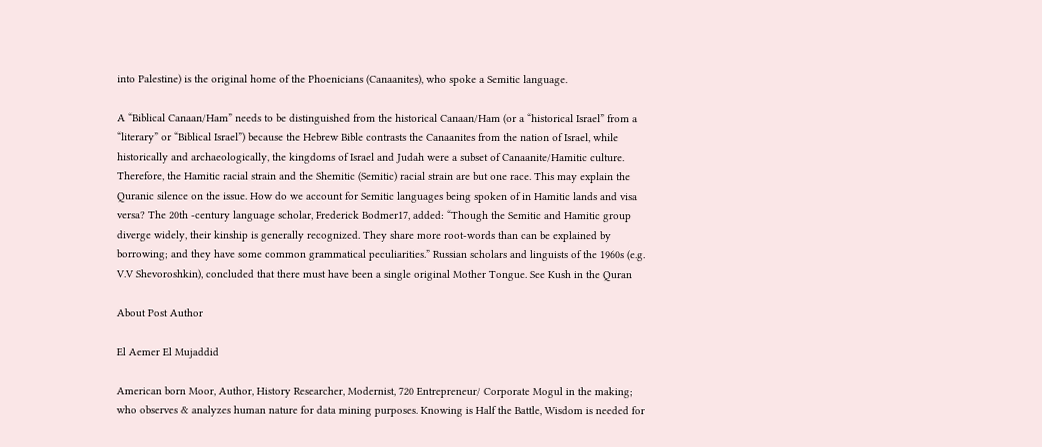into Palestine) is the original home of the Phoenicians (Canaanites), who spoke a Semitic language.

A “Biblical Canaan/Ham” needs to be distinguished from the historical Canaan/Ham (or a “historical Israel” from a “literary” or “Biblical Israel”) because the Hebrew Bible contrasts the Canaanites from the nation of Israel, while historically and archaeologically, the kingdoms of Israel and Judah were a subset of Canaanite/Hamitic culture. Therefore, the Hamitic racial strain and the Shemitic (Semitic) racial strain are but one race. This may explain the Quranic silence on the issue. How do we account for Semitic languages being spoken of in Hamitic lands and visa versa? The 20th -century language scholar, Frederick Bodmer17, added: “Though the Semitic and Hamitic group diverge widely, their kinship is generally recognized. They share more root-words than can be explained by borrowing; and they have some common grammatical peculiarities.” Russian scholars and linguists of the 1960s (e.g. V.V Shevoroshkin), concluded that there must have been a single original Mother Tongue. See Kush in the Quran

About Post Author

El Aemer El Mujaddid

American born Moor, Author, History Researcher, Modernist, 720 Entrepreneur/ Corporate Mogul in the making; who observes & analyzes human nature for data mining purposes. Knowing is Half the Battle, Wisdom is needed for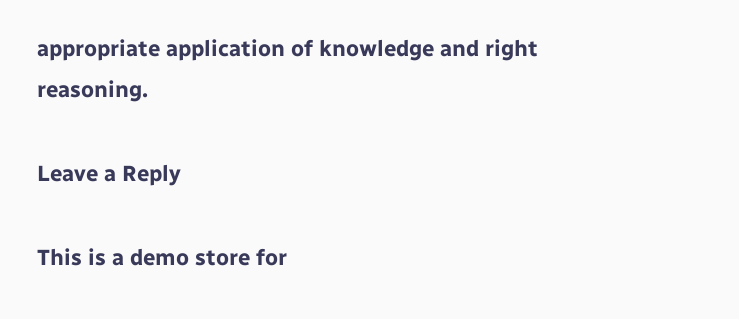appropriate application of knowledge and right reasoning.

Leave a Reply

This is a demo store for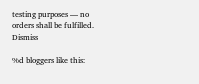testing purposes — no orders shall be fulfilled. Dismiss

%d bloggers like this: